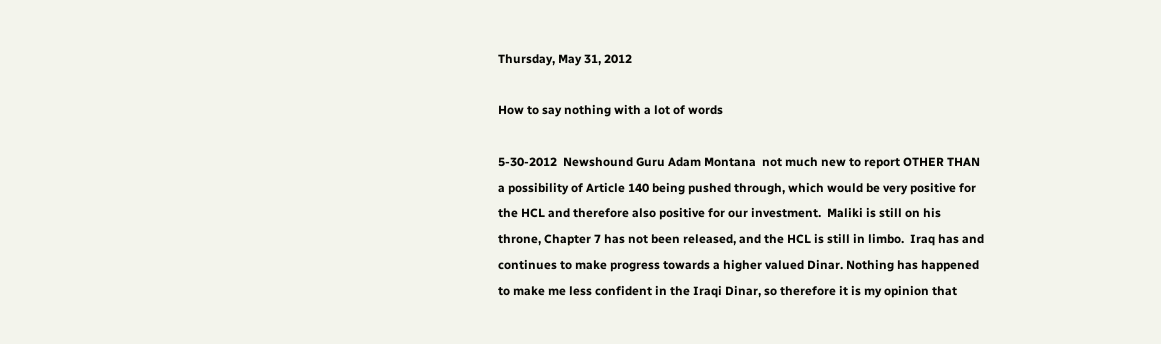Thursday, May 31, 2012

How to say nothing with a lot of words

5-30-2012  Newshound Guru Adam Montana  not much new to report OTHER THAN a possibility of Article 140 being pushed through, which would be very positive for the HCL and therefore also positive for our investment.  Maliki is still on his throne, Chapter 7 has not been released, and the HCL is still in limbo.  Iraq has and continues to make progress towards a higher valued Dinar. Nothing has happened to make me less confident in the Iraqi Dinar, so therefore it is my opinion that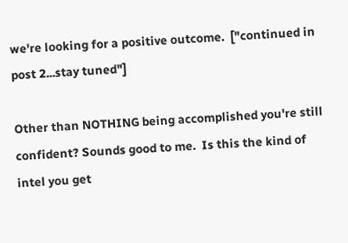we're looking for a positive outcome.  ["continued in post 2...stay tuned"]

Other than NOTHING being accomplished you're still confident? Sounds good to me.  Is this the kind of intel you get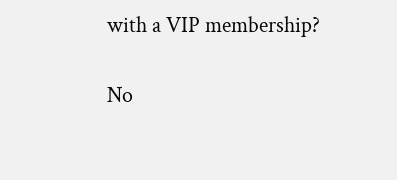with a VIP membership?

No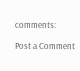comments:

Post a Comment